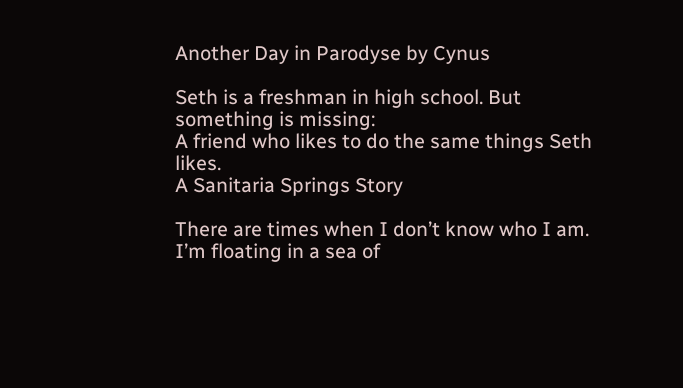Another Day in Parodyse by Cynus

Seth is a freshman in high school. But something is missing:
A friend who likes to do the same things Seth likes.
A Sanitaria Springs Story

There are times when I don’t know who I am. I’m floating in a sea of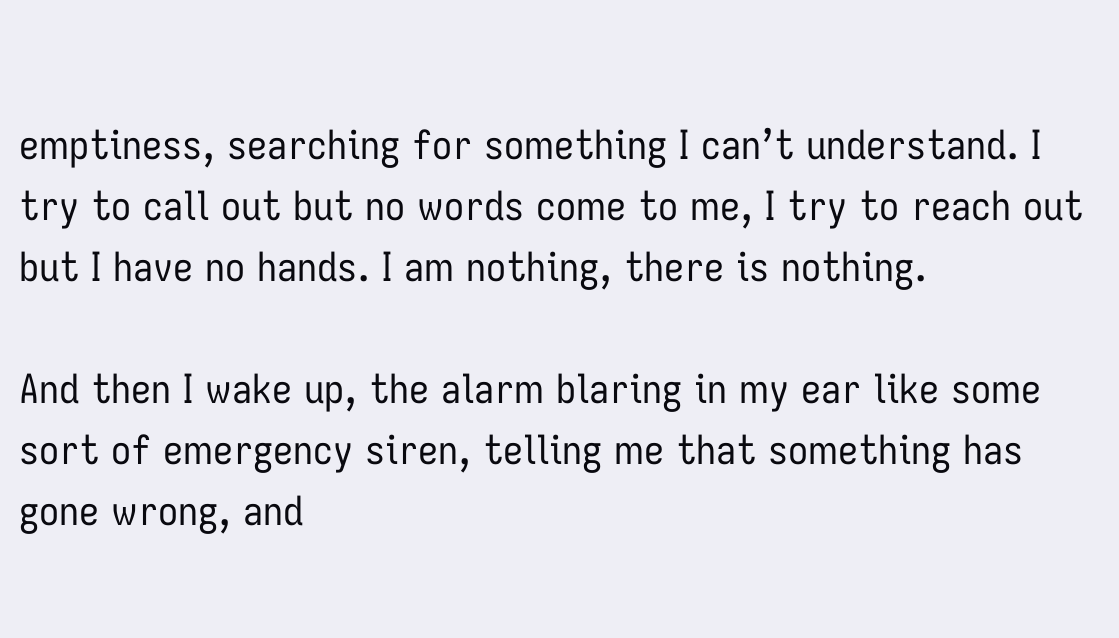emptiness, searching for something I can’t understand. I try to call out but no words come to me, I try to reach out but I have no hands. I am nothing, there is nothing.

And then I wake up, the alarm blaring in my ear like some sort of emergency siren, telling me that something has gone wrong, and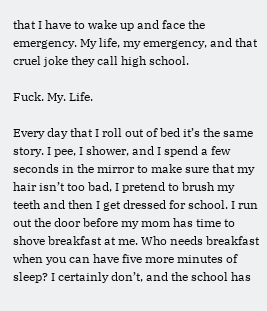that I have to wake up and face the emergency. My life, my emergency, and that cruel joke they call high school.

Fuck. My. Life.

Every day that I roll out of bed it’s the same story. I pee, I shower, and I spend a few seconds in the mirror to make sure that my hair isn’t too bad, I pretend to brush my teeth and then I get dressed for school. I run out the door before my mom has time to shove breakfast at me. Who needs breakfast when you can have five more minutes of sleep? I certainly don’t, and the school has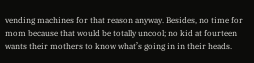vending machines for that reason anyway. Besides, no time for mom because that would be totally uncool; no kid at fourteen wants their mothers to know what’s going in in their heads.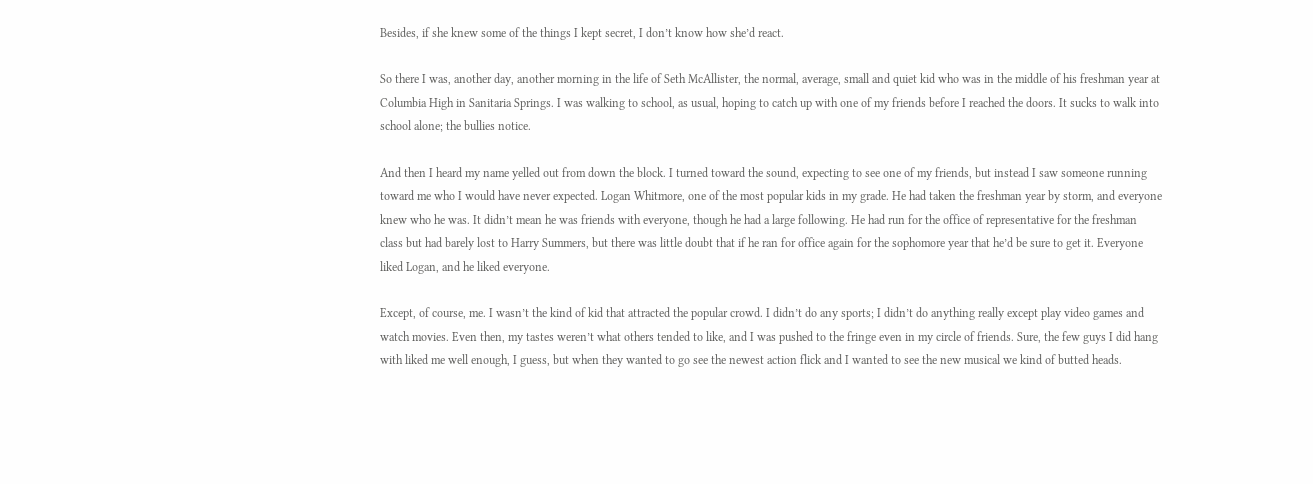Besides, if she knew some of the things I kept secret, I don’t know how she’d react.

So there I was, another day, another morning in the life of Seth McAllister, the normal, average, small and quiet kid who was in the middle of his freshman year at Columbia High in Sanitaria Springs. I was walking to school, as usual, hoping to catch up with one of my friends before I reached the doors. It sucks to walk into school alone; the bullies notice.

And then I heard my name yelled out from down the block. I turned toward the sound, expecting to see one of my friends, but instead I saw someone running toward me who I would have never expected. Logan Whitmore, one of the most popular kids in my grade. He had taken the freshman year by storm, and everyone knew who he was. It didn’t mean he was friends with everyone, though he had a large following. He had run for the office of representative for the freshman class but had barely lost to Harry Summers, but there was little doubt that if he ran for office again for the sophomore year that he’d be sure to get it. Everyone liked Logan, and he liked everyone.

Except, of course, me. I wasn’t the kind of kid that attracted the popular crowd. I didn’t do any sports; I didn’t do anything really except play video games and watch movies. Even then, my tastes weren’t what others tended to like, and I was pushed to the fringe even in my circle of friends. Sure, the few guys I did hang with liked me well enough, I guess, but when they wanted to go see the newest action flick and I wanted to see the new musical we kind of butted heads.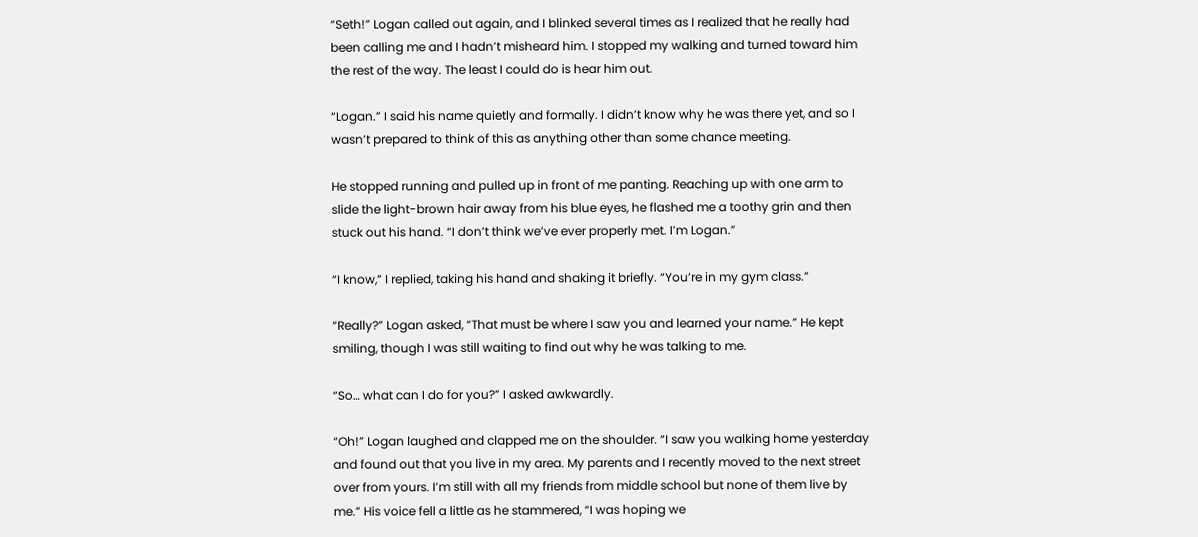“Seth!” Logan called out again, and I blinked several times as I realized that he really had been calling me and I hadn’t misheard him. I stopped my walking and turned toward him the rest of the way. The least I could do is hear him out.

“Logan.” I said his name quietly and formally. I didn’t know why he was there yet, and so I wasn’t prepared to think of this as anything other than some chance meeting.

He stopped running and pulled up in front of me panting. Reaching up with one arm to slide the light-brown hair away from his blue eyes, he flashed me a toothy grin and then stuck out his hand. “I don’t think we’ve ever properly met. I’m Logan.”

“I know,” I replied, taking his hand and shaking it briefly. “You’re in my gym class.”

“Really?” Logan asked, “That must be where I saw you and learned your name.” He kept smiling, though I was still waiting to find out why he was talking to me.

“So… what can I do for you?” I asked awkwardly.

“Oh!” Logan laughed and clapped me on the shoulder. “I saw you walking home yesterday and found out that you live in my area. My parents and I recently moved to the next street over from yours. I’m still with all my friends from middle school but none of them live by me.” His voice fell a little as he stammered, “I was hoping we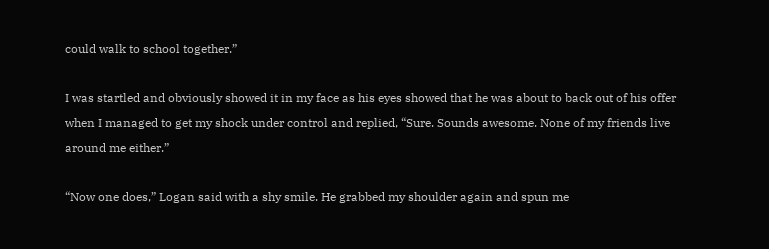could walk to school together.”

I was startled and obviously showed it in my face as his eyes showed that he was about to back out of his offer when I managed to get my shock under control and replied, “Sure. Sounds awesome. None of my friends live around me either.”

“Now one does,” Logan said with a shy smile. He grabbed my shoulder again and spun me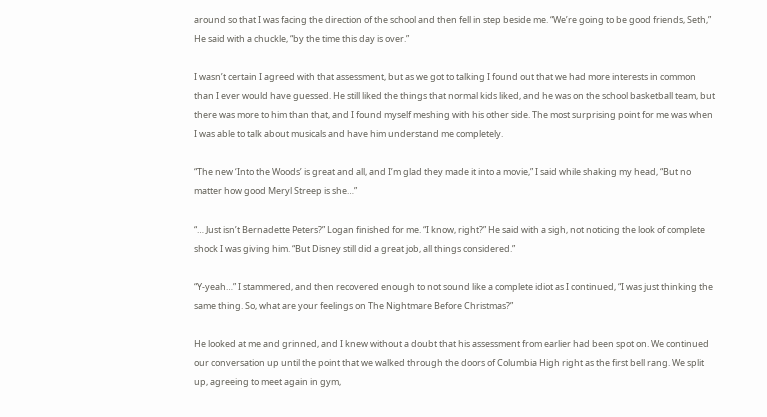around so that I was facing the direction of the school and then fell in step beside me. “We’re going to be good friends, Seth,” He said with a chuckle, “by the time this day is over.”

I wasn’t certain I agreed with that assessment, but as we got to talking I found out that we had more interests in common than I ever would have guessed. He still liked the things that normal kids liked, and he was on the school basketball team, but there was more to him than that, and I found myself meshing with his other side. The most surprising point for me was when I was able to talk about musicals and have him understand me completely.

“The new ‘Into the Woods’ is great and all, and I’m glad they made it into a movie,” I said while shaking my head, “But no matter how good Meryl Streep is she…”

“… Just isn’t Bernadette Peters?” Logan finished for me. “I know, right?” He said with a sigh, not noticing the look of complete shock I was giving him. “But Disney still did a great job, all things considered.”

“Y-yeah…” I stammered, and then recovered enough to not sound like a complete idiot as I continued, “I was just thinking the same thing. So, what are your feelings on The Nightmare Before Christmas?”

He looked at me and grinned, and I knew without a doubt that his assessment from earlier had been spot on. We continued our conversation up until the point that we walked through the doors of Columbia High right as the first bell rang. We split up, agreeing to meet again in gym,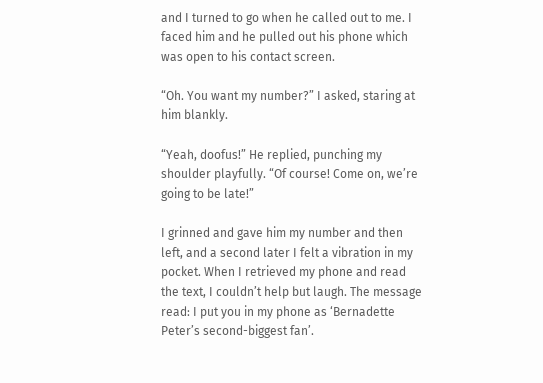and I turned to go when he called out to me. I faced him and he pulled out his phone which was open to his contact screen.

“Oh. You want my number?” I asked, staring at him blankly.

“Yeah, doofus!” He replied, punching my shoulder playfully. “Of course! Come on, we’re going to be late!”

I grinned and gave him my number and then left, and a second later I felt a vibration in my pocket. When I retrieved my phone and read the text, I couldn’t help but laugh. The message read: I put you in my phone as ‘Bernadette Peter’s second-biggest fan’.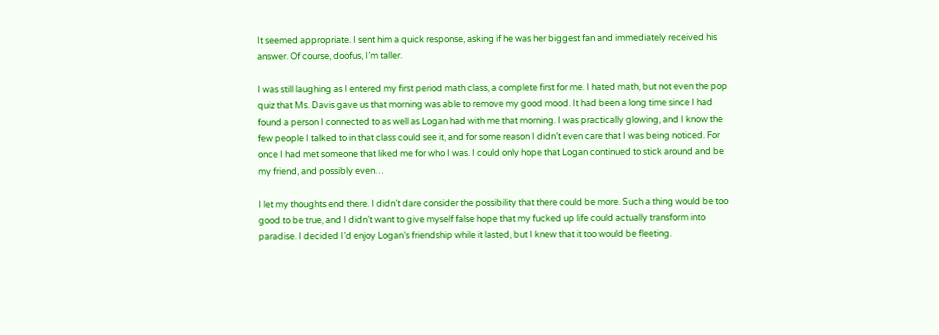It seemed appropriate. I sent him a quick response, asking if he was her biggest fan and immediately received his answer. Of course, doofus, I’m taller.

I was still laughing as I entered my first period math class, a complete first for me. I hated math, but not even the pop quiz that Ms. Davis gave us that morning was able to remove my good mood. It had been a long time since I had found a person I connected to as well as Logan had with me that morning. I was practically glowing, and I know the few people I talked to in that class could see it, and for some reason I didn’t even care that I was being noticed. For once I had met someone that liked me for who I was. I could only hope that Logan continued to stick around and be my friend, and possibly even…

I let my thoughts end there. I didn’t dare consider the possibility that there could be more. Such a thing would be too good to be true, and I didn’t want to give myself false hope that my fucked up life could actually transform into paradise. I decided I’d enjoy Logan’s friendship while it lasted, but I knew that it too would be fleeting.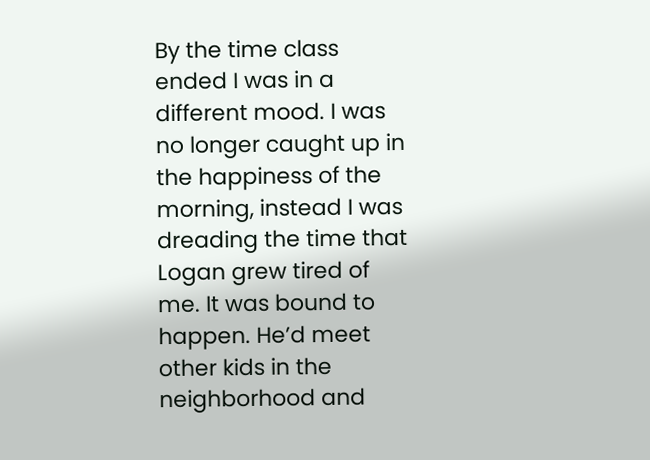By the time class ended I was in a different mood. I was no longer caught up in the happiness of the morning, instead I was dreading the time that Logan grew tired of me. It was bound to happen. He’d meet other kids in the neighborhood and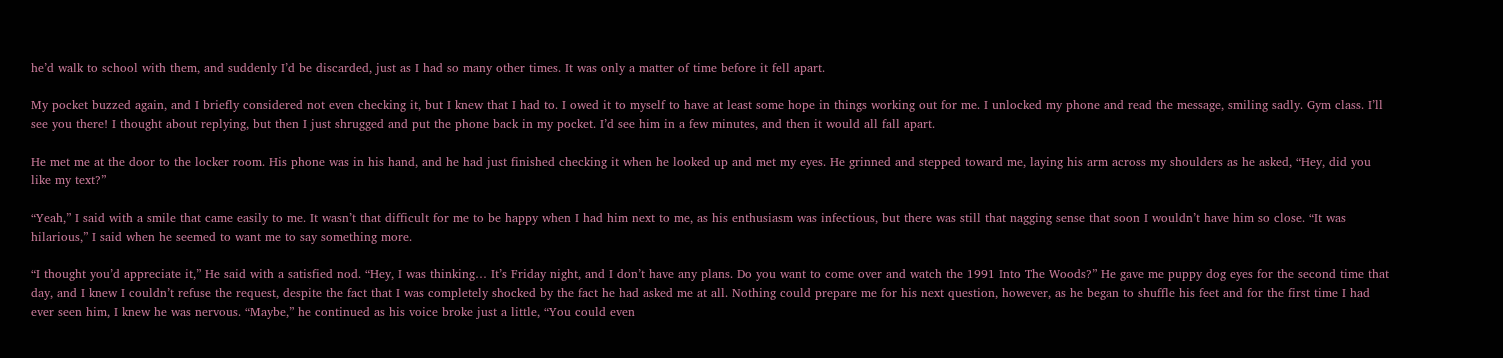he’d walk to school with them, and suddenly I’d be discarded, just as I had so many other times. It was only a matter of time before it fell apart.

My pocket buzzed again, and I briefly considered not even checking it, but I knew that I had to. I owed it to myself to have at least some hope in things working out for me. I unlocked my phone and read the message, smiling sadly. Gym class. I’ll see you there! I thought about replying, but then I just shrugged and put the phone back in my pocket. I’d see him in a few minutes, and then it would all fall apart.

He met me at the door to the locker room. His phone was in his hand, and he had just finished checking it when he looked up and met my eyes. He grinned and stepped toward me, laying his arm across my shoulders as he asked, “Hey, did you like my text?”

“Yeah,” I said with a smile that came easily to me. It wasn’t that difficult for me to be happy when I had him next to me, as his enthusiasm was infectious, but there was still that nagging sense that soon I wouldn’t have him so close. “It was hilarious,” I said when he seemed to want me to say something more.

“I thought you’d appreciate it,” He said with a satisfied nod. “Hey, I was thinking… It’s Friday night, and I don’t have any plans. Do you want to come over and watch the 1991 Into The Woods?” He gave me puppy dog eyes for the second time that day, and I knew I couldn’t refuse the request, despite the fact that I was completely shocked by the fact he had asked me at all. Nothing could prepare me for his next question, however, as he began to shuffle his feet and for the first time I had ever seen him, I knew he was nervous. “Maybe,” he continued as his voice broke just a little, “You could even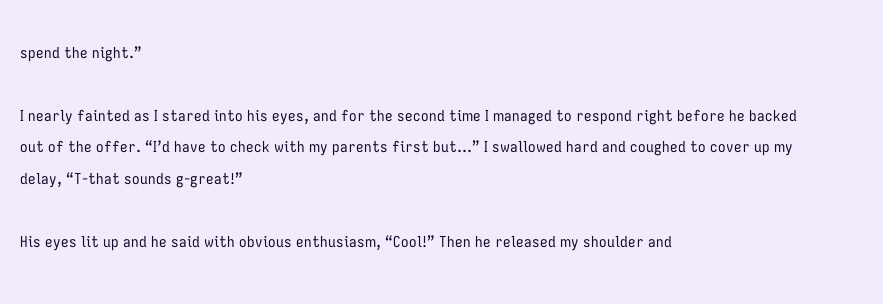spend the night.”

I nearly fainted as I stared into his eyes, and for the second time I managed to respond right before he backed out of the offer. “I’d have to check with my parents first but…” I swallowed hard and coughed to cover up my delay, “T-that sounds g-great!”

His eyes lit up and he said with obvious enthusiasm, “Cool!” Then he released my shoulder and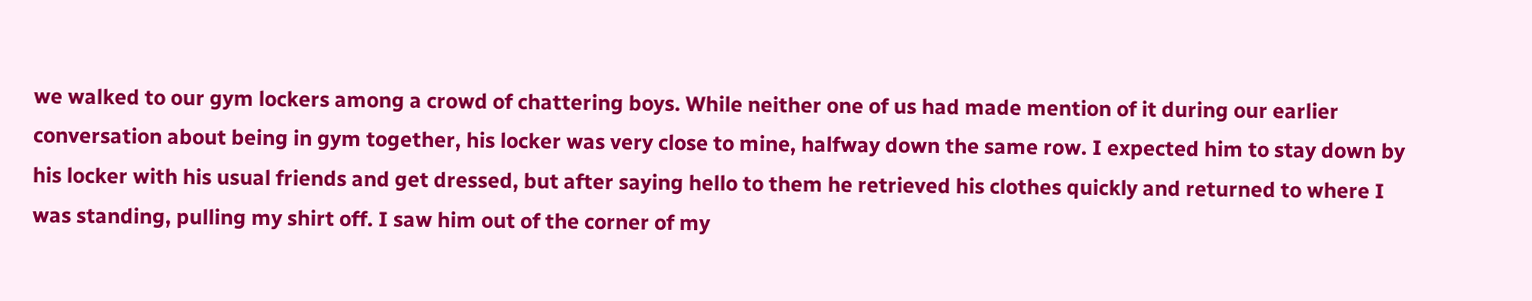we walked to our gym lockers among a crowd of chattering boys. While neither one of us had made mention of it during our earlier conversation about being in gym together, his locker was very close to mine, halfway down the same row. I expected him to stay down by his locker with his usual friends and get dressed, but after saying hello to them he retrieved his clothes quickly and returned to where I was standing, pulling my shirt off. I saw him out of the corner of my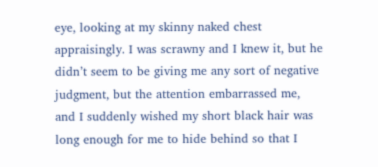eye, looking at my skinny naked chest appraisingly. I was scrawny and I knew it, but he didn’t seem to be giving me any sort of negative judgment, but the attention embarrassed me, and I suddenly wished my short black hair was long enough for me to hide behind so that I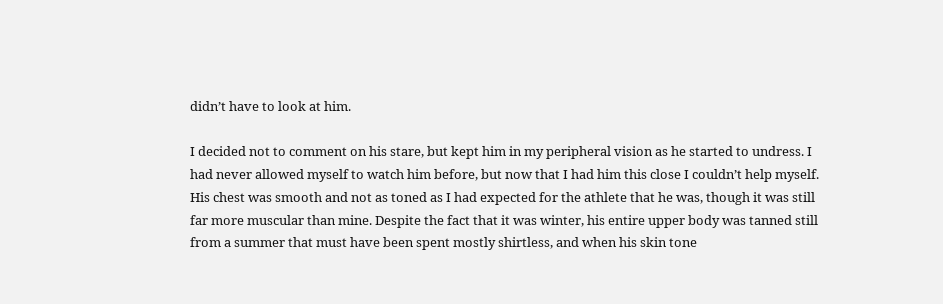didn’t have to look at him.

I decided not to comment on his stare, but kept him in my peripheral vision as he started to undress. I had never allowed myself to watch him before, but now that I had him this close I couldn’t help myself. His chest was smooth and not as toned as I had expected for the athlete that he was, though it was still far more muscular than mine. Despite the fact that it was winter, his entire upper body was tanned still from a summer that must have been spent mostly shirtless, and when his skin tone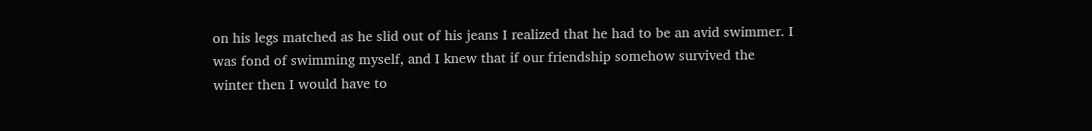on his legs matched as he slid out of his jeans I realized that he had to be an avid swimmer. I was fond of swimming myself, and I knew that if our friendship somehow survived the winter then I would have to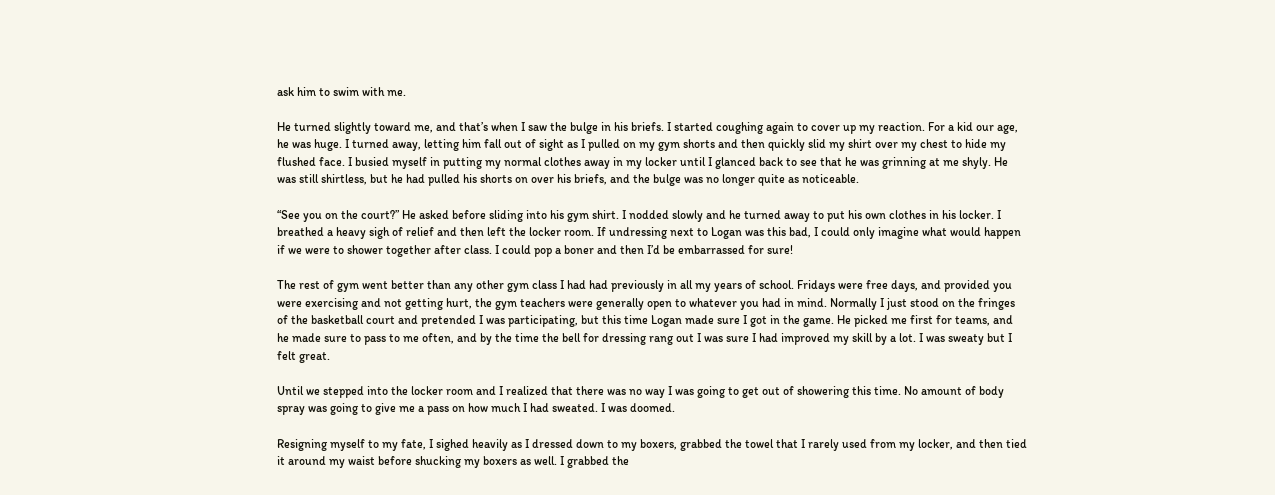ask him to swim with me.

He turned slightly toward me, and that’s when I saw the bulge in his briefs. I started coughing again to cover up my reaction. For a kid our age, he was huge. I turned away, letting him fall out of sight as I pulled on my gym shorts and then quickly slid my shirt over my chest to hide my flushed face. I busied myself in putting my normal clothes away in my locker until I glanced back to see that he was grinning at me shyly. He was still shirtless, but he had pulled his shorts on over his briefs, and the bulge was no longer quite as noticeable.

“See you on the court?” He asked before sliding into his gym shirt. I nodded slowly and he turned away to put his own clothes in his locker. I breathed a heavy sigh of relief and then left the locker room. If undressing next to Logan was this bad, I could only imagine what would happen if we were to shower together after class. I could pop a boner and then I’d be embarrassed for sure!

The rest of gym went better than any other gym class I had had previously in all my years of school. Fridays were free days, and provided you were exercising and not getting hurt, the gym teachers were generally open to whatever you had in mind. Normally I just stood on the fringes of the basketball court and pretended I was participating, but this time Logan made sure I got in the game. He picked me first for teams, and he made sure to pass to me often, and by the time the bell for dressing rang out I was sure I had improved my skill by a lot. I was sweaty but I felt great.

Until we stepped into the locker room and I realized that there was no way I was going to get out of showering this time. No amount of body spray was going to give me a pass on how much I had sweated. I was doomed.

Resigning myself to my fate, I sighed heavily as I dressed down to my boxers, grabbed the towel that I rarely used from my locker, and then tied it around my waist before shucking my boxers as well. I grabbed the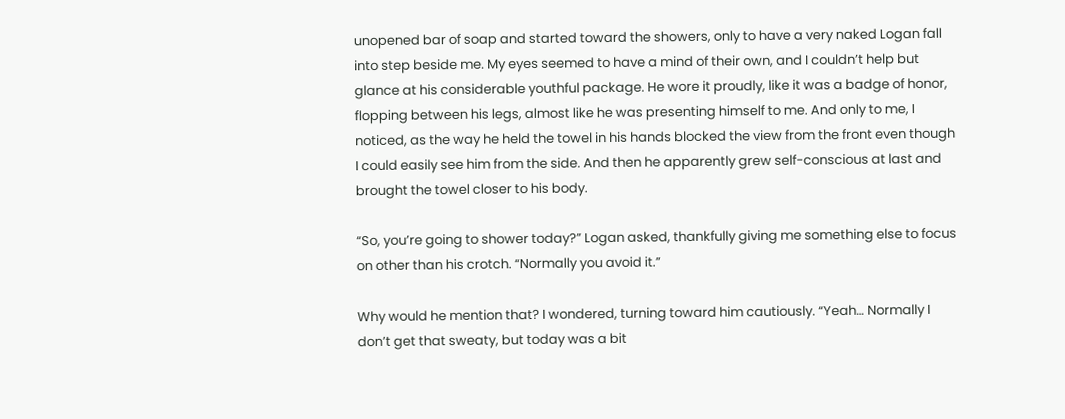unopened bar of soap and started toward the showers, only to have a very naked Logan fall into step beside me. My eyes seemed to have a mind of their own, and I couldn’t help but glance at his considerable youthful package. He wore it proudly, like it was a badge of honor, flopping between his legs, almost like he was presenting himself to me. And only to me, I noticed, as the way he held the towel in his hands blocked the view from the front even though I could easily see him from the side. And then he apparently grew self-conscious at last and brought the towel closer to his body.

“So, you’re going to shower today?” Logan asked, thankfully giving me something else to focus on other than his crotch. “Normally you avoid it.”

Why would he mention that? I wondered, turning toward him cautiously. “Yeah… Normally I don’t get that sweaty, but today was a bit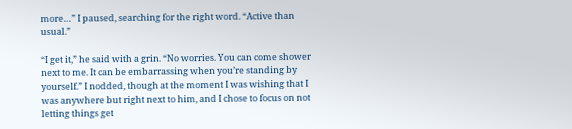more…” I paused, searching for the right word. “Active than usual.”

“I get it,” he said with a grin. “No worries. You can come shower next to me. It can be embarrassing when you’re standing by yourself.” I nodded, though at the moment I was wishing that I was anywhere but right next to him, and I chose to focus on not letting things get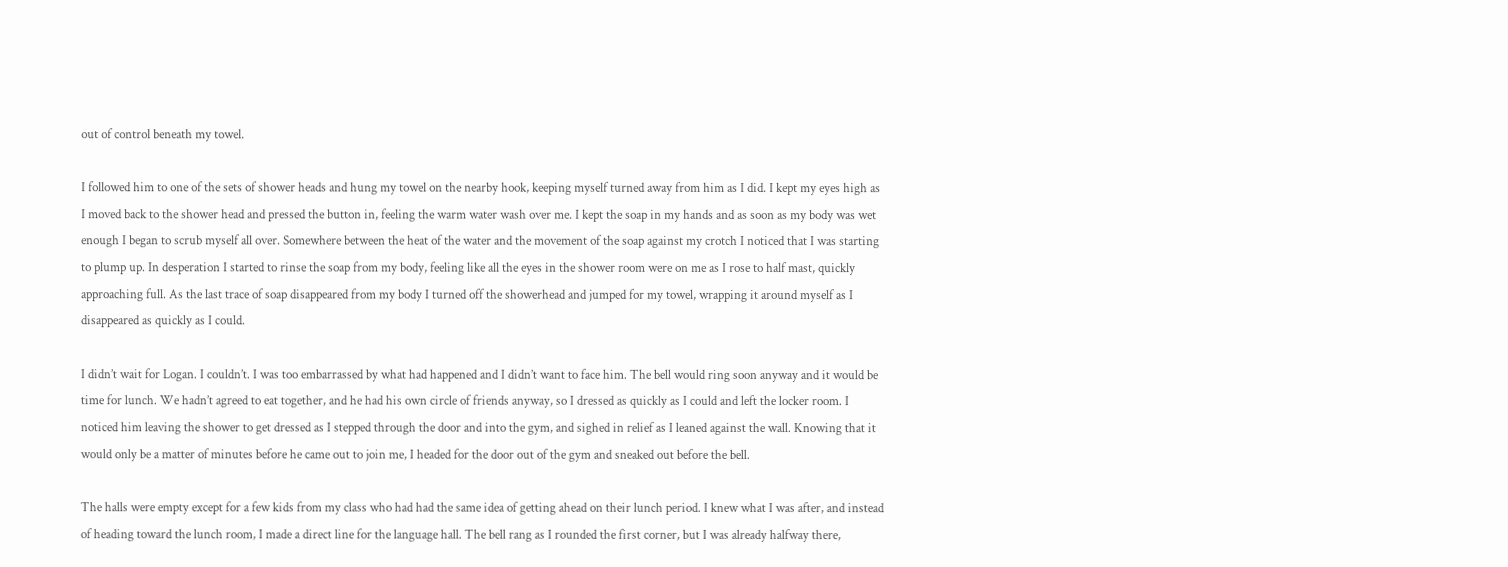out of control beneath my towel.

I followed him to one of the sets of shower heads and hung my towel on the nearby hook, keeping myself turned away from him as I did. I kept my eyes high as I moved back to the shower head and pressed the button in, feeling the warm water wash over me. I kept the soap in my hands and as soon as my body was wet enough I began to scrub myself all over. Somewhere between the heat of the water and the movement of the soap against my crotch I noticed that I was starting to plump up. In desperation I started to rinse the soap from my body, feeling like all the eyes in the shower room were on me as I rose to half mast, quickly approaching full. As the last trace of soap disappeared from my body I turned off the showerhead and jumped for my towel, wrapping it around myself as I disappeared as quickly as I could.

I didn’t wait for Logan. I couldn’t. I was too embarrassed by what had happened and I didn’t want to face him. The bell would ring soon anyway and it would be time for lunch. We hadn’t agreed to eat together, and he had his own circle of friends anyway, so I dressed as quickly as I could and left the locker room. I noticed him leaving the shower to get dressed as I stepped through the door and into the gym, and sighed in relief as I leaned against the wall. Knowing that it would only be a matter of minutes before he came out to join me, I headed for the door out of the gym and sneaked out before the bell.

The halls were empty except for a few kids from my class who had had the same idea of getting ahead on their lunch period. I knew what I was after, and instead of heading toward the lunch room, I made a direct line for the language hall. The bell rang as I rounded the first corner, but I was already halfway there,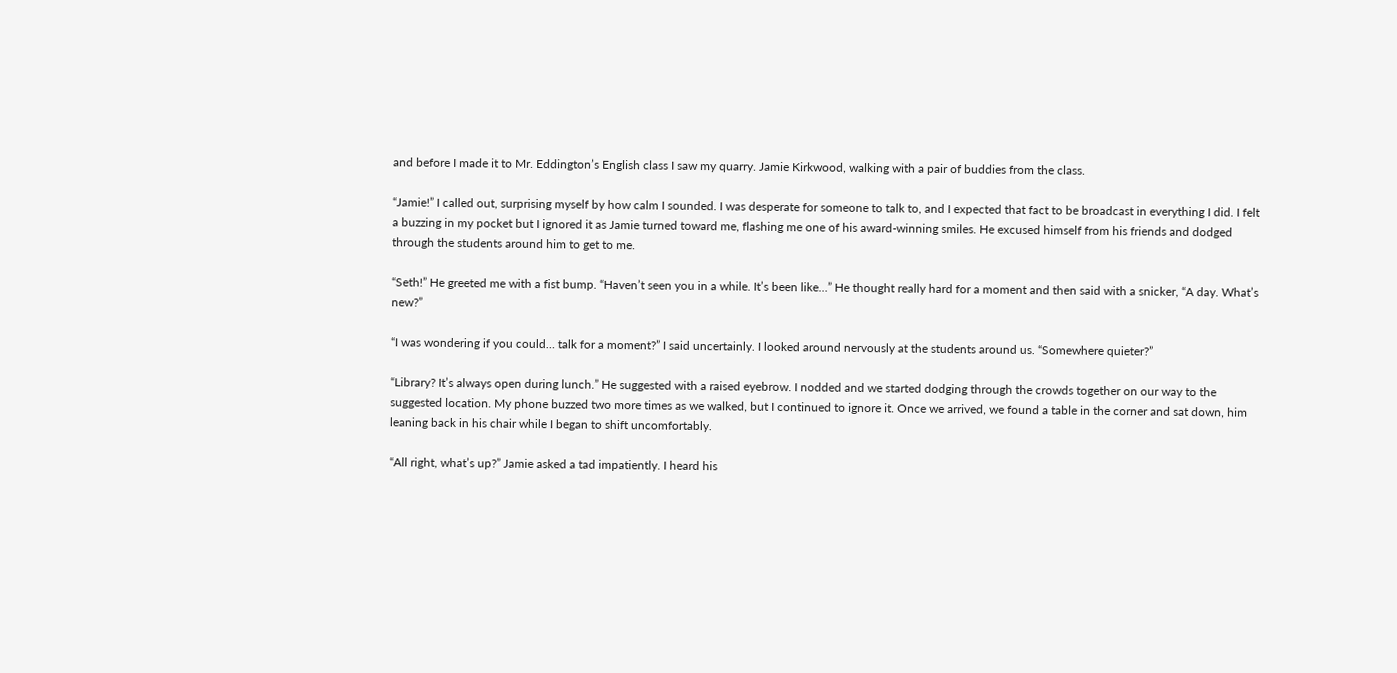and before I made it to Mr. Eddington’s English class I saw my quarry. Jamie Kirkwood, walking with a pair of buddies from the class.

“Jamie!” I called out, surprising myself by how calm I sounded. I was desperate for someone to talk to, and I expected that fact to be broadcast in everything I did. I felt a buzzing in my pocket but I ignored it as Jamie turned toward me, flashing me one of his award-winning smiles. He excused himself from his friends and dodged through the students around him to get to me.

“Seth!” He greeted me with a fist bump. “Haven’t seen you in a while. It’s been like…” He thought really hard for a moment and then said with a snicker, “A day. What’s new?”

“I was wondering if you could… talk for a moment?” I said uncertainly. I looked around nervously at the students around us. “Somewhere quieter?”

“Library? It’s always open during lunch.” He suggested with a raised eyebrow. I nodded and we started dodging through the crowds together on our way to the suggested location. My phone buzzed two more times as we walked, but I continued to ignore it. Once we arrived, we found a table in the corner and sat down, him leaning back in his chair while I began to shift uncomfortably.

“All right, what’s up?” Jamie asked a tad impatiently. I heard his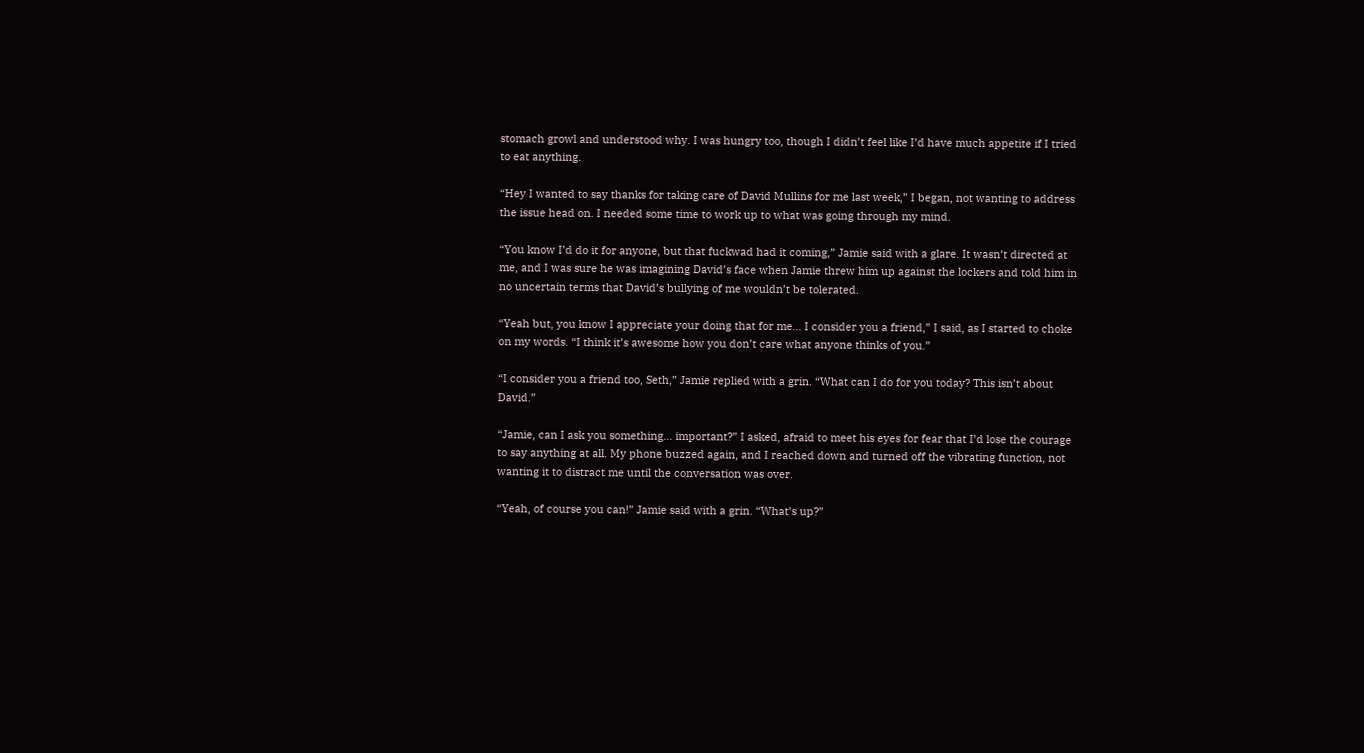stomach growl and understood why. I was hungry too, though I didn’t feel like I’d have much appetite if I tried to eat anything.

“Hey I wanted to say thanks for taking care of David Mullins for me last week,” I began, not wanting to address the issue head on. I needed some time to work up to what was going through my mind.

“You know I’d do it for anyone, but that fuckwad had it coming,” Jamie said with a glare. It wasn’t directed at me, and I was sure he was imagining David’s face when Jamie threw him up against the lockers and told him in no uncertain terms that David’s bullying of me wouldn’t be tolerated.

“Yeah but, you know I appreciate your doing that for me… I consider you a friend,” I said, as I started to choke on my words. “I think it’s awesome how you don’t care what anyone thinks of you.”

“I consider you a friend too, Seth,” Jamie replied with a grin. “What can I do for you today? This isn’t about David.”

“Jamie, can I ask you something… important?” I asked, afraid to meet his eyes for fear that I’d lose the courage to say anything at all. My phone buzzed again, and I reached down and turned off the vibrating function, not wanting it to distract me until the conversation was over.

“Yeah, of course you can!” Jamie said with a grin. “What’s up?”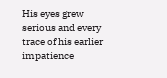His eyes grew serious and every trace of his earlier impatience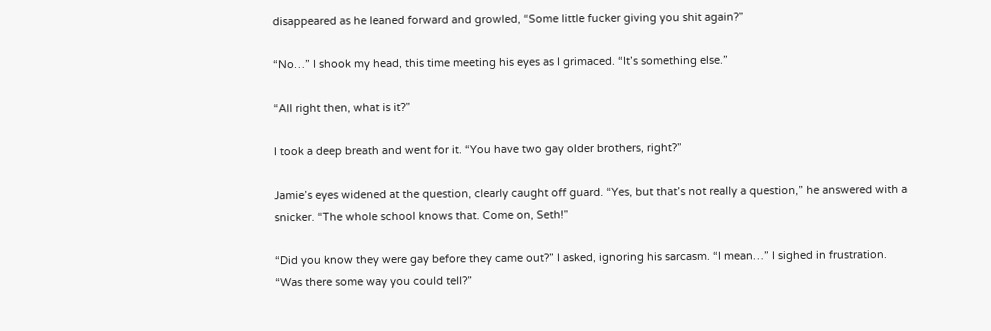disappeared as he leaned forward and growled, “Some little fucker giving you shit again?”

“No…” I shook my head, this time meeting his eyes as I grimaced. “It’s something else.”

“All right then, what is it?”

I took a deep breath and went for it. “You have two gay older brothers, right?”

Jamie’s eyes widened at the question, clearly caught off guard. “Yes, but that’s not really a question,” he answered with a snicker. “The whole school knows that. Come on, Seth!”

“Did you know they were gay before they came out?” I asked, ignoring his sarcasm. “I mean…” I sighed in frustration. “Was there some way you could tell?”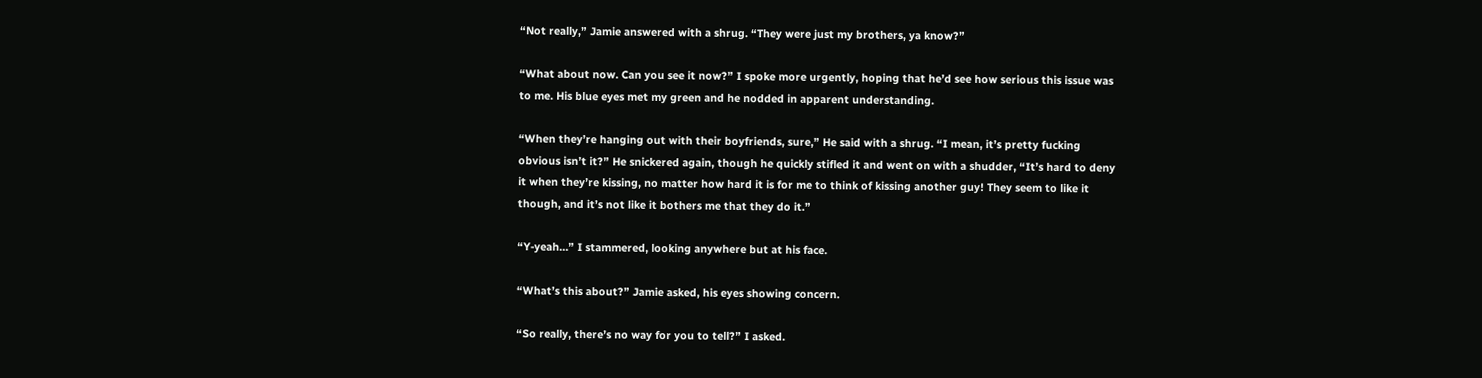“Not really,” Jamie answered with a shrug. “They were just my brothers, ya know?”

“What about now. Can you see it now?” I spoke more urgently, hoping that he’d see how serious this issue was to me. His blue eyes met my green and he nodded in apparent understanding.

“When they’re hanging out with their boyfriends, sure,” He said with a shrug. “I mean, it’s pretty fucking obvious isn’t it?” He snickered again, though he quickly stifled it and went on with a shudder, “It’s hard to deny it when they’re kissing, no matter how hard it is for me to think of kissing another guy! They seem to like it though, and it’s not like it bothers me that they do it.”

“Y-yeah…” I stammered, looking anywhere but at his face.

“What’s this about?” Jamie asked, his eyes showing concern.

“So really, there’s no way for you to tell?” I asked.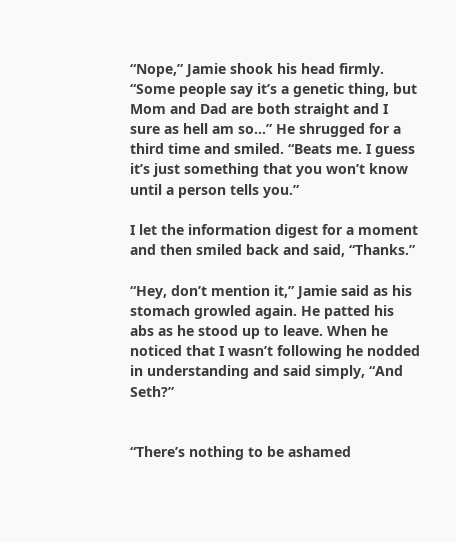“Nope,” Jamie shook his head firmly. “Some people say it’s a genetic thing, but Mom and Dad are both straight and I sure as hell am so…” He shrugged for a third time and smiled. “Beats me. I guess it’s just something that you won’t know until a person tells you.”

I let the information digest for a moment and then smiled back and said, “Thanks.”

“Hey, don’t mention it,” Jamie said as his stomach growled again. He patted his abs as he stood up to leave. When he noticed that I wasn’t following he nodded in understanding and said simply, “And Seth?”


“There’s nothing to be ashamed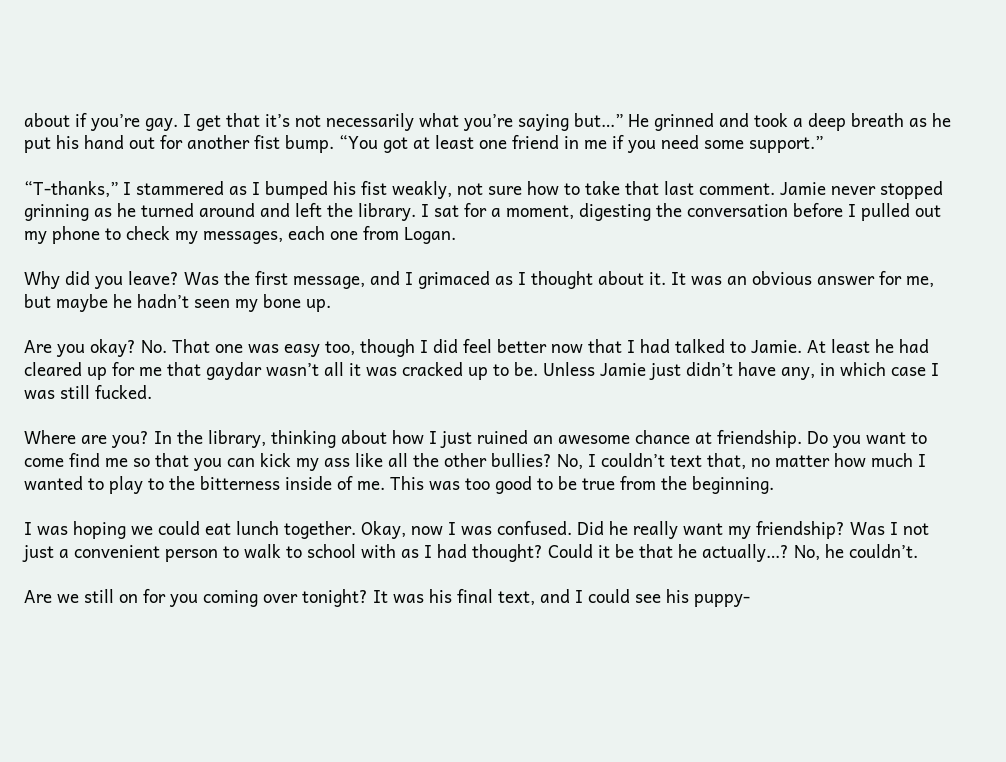about if you’re gay. I get that it’s not necessarily what you’re saying but…” He grinned and took a deep breath as he put his hand out for another fist bump. “You got at least one friend in me if you need some support.”

“T-thanks,” I stammered as I bumped his fist weakly, not sure how to take that last comment. Jamie never stopped grinning as he turned around and left the library. I sat for a moment, digesting the conversation before I pulled out my phone to check my messages, each one from Logan.

Why did you leave? Was the first message, and I grimaced as I thought about it. It was an obvious answer for me, but maybe he hadn’t seen my bone up.

Are you okay? No. That one was easy too, though I did feel better now that I had talked to Jamie. At least he had cleared up for me that gaydar wasn’t all it was cracked up to be. Unless Jamie just didn’t have any, in which case I was still fucked.

Where are you? In the library, thinking about how I just ruined an awesome chance at friendship. Do you want to come find me so that you can kick my ass like all the other bullies? No, I couldn’t text that, no matter how much I wanted to play to the bitterness inside of me. This was too good to be true from the beginning.

I was hoping we could eat lunch together. Okay, now I was confused. Did he really want my friendship? Was I not just a convenient person to walk to school with as I had thought? Could it be that he actually…? No, he couldn’t.

Are we still on for you coming over tonight? It was his final text, and I could see his puppy-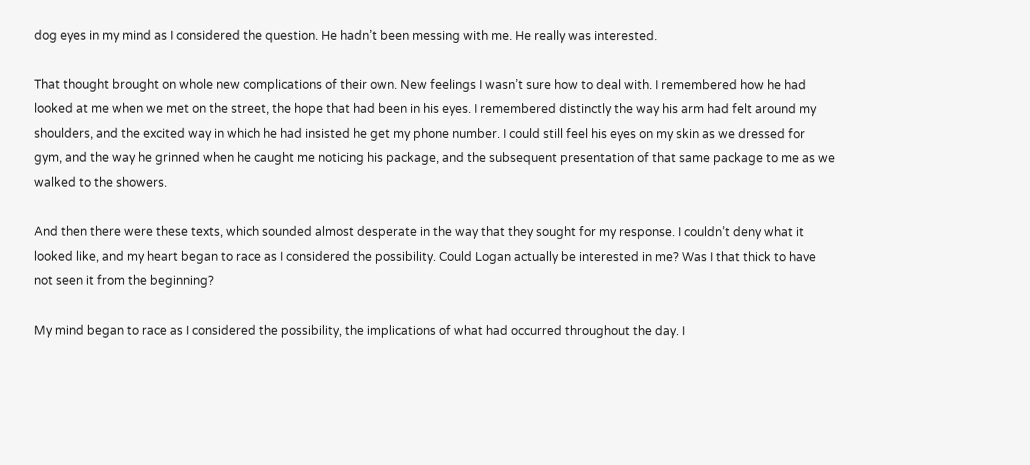dog eyes in my mind as I considered the question. He hadn’t been messing with me. He really was interested.

That thought brought on whole new complications of their own. New feelings I wasn’t sure how to deal with. I remembered how he had looked at me when we met on the street, the hope that had been in his eyes. I remembered distinctly the way his arm had felt around my shoulders, and the excited way in which he had insisted he get my phone number. I could still feel his eyes on my skin as we dressed for gym, and the way he grinned when he caught me noticing his package, and the subsequent presentation of that same package to me as we walked to the showers.

And then there were these texts, which sounded almost desperate in the way that they sought for my response. I couldn’t deny what it looked like, and my heart began to race as I considered the possibility. Could Logan actually be interested in me? Was I that thick to have not seen it from the beginning?

My mind began to race as I considered the possibility, the implications of what had occurred throughout the day. I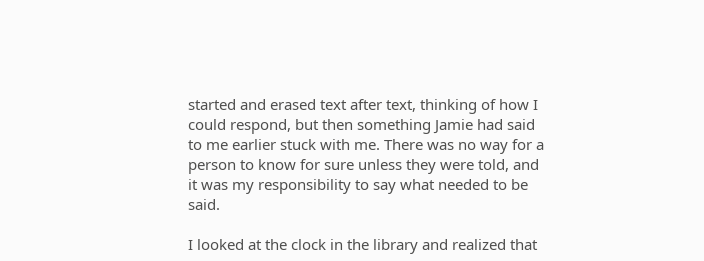started and erased text after text, thinking of how I could respond, but then something Jamie had said to me earlier stuck with me. There was no way for a person to know for sure unless they were told, and it was my responsibility to say what needed to be said.

I looked at the clock in the library and realized that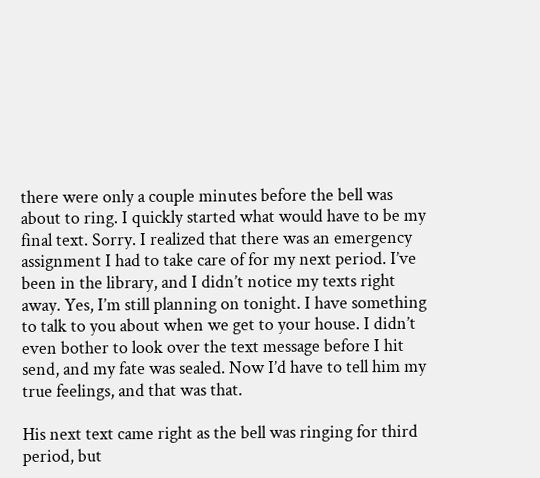there were only a couple minutes before the bell was about to ring. I quickly started what would have to be my final text. Sorry. I realized that there was an emergency assignment I had to take care of for my next period. I’ve been in the library, and I didn’t notice my texts right away. Yes, I’m still planning on tonight. I have something to talk to you about when we get to your house. I didn’t even bother to look over the text message before I hit send, and my fate was sealed. Now I’d have to tell him my true feelings, and that was that.

His next text came right as the bell was ringing for third period, but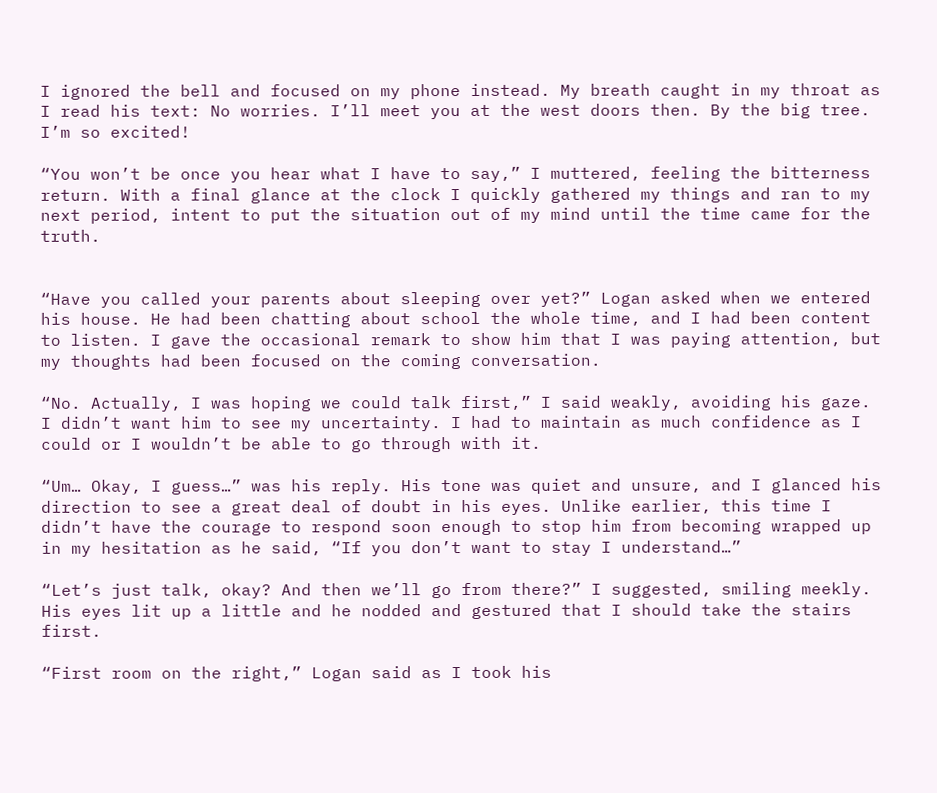I ignored the bell and focused on my phone instead. My breath caught in my throat as I read his text: No worries. I’ll meet you at the west doors then. By the big tree. I’m so excited!

“You won’t be once you hear what I have to say,” I muttered, feeling the bitterness return. With a final glance at the clock I quickly gathered my things and ran to my next period, intent to put the situation out of my mind until the time came for the truth.


“Have you called your parents about sleeping over yet?” Logan asked when we entered his house. He had been chatting about school the whole time, and I had been content to listen. I gave the occasional remark to show him that I was paying attention, but my thoughts had been focused on the coming conversation.

“No. Actually, I was hoping we could talk first,” I said weakly, avoiding his gaze. I didn’t want him to see my uncertainty. I had to maintain as much confidence as I could or I wouldn’t be able to go through with it.

“Um… Okay, I guess…” was his reply. His tone was quiet and unsure, and I glanced his direction to see a great deal of doubt in his eyes. Unlike earlier, this time I didn’t have the courage to respond soon enough to stop him from becoming wrapped up in my hesitation as he said, “If you don’t want to stay I understand…”

“Let’s just talk, okay? And then we’ll go from there?” I suggested, smiling meekly. His eyes lit up a little and he nodded and gestured that I should take the stairs first.

“First room on the right,” Logan said as I took his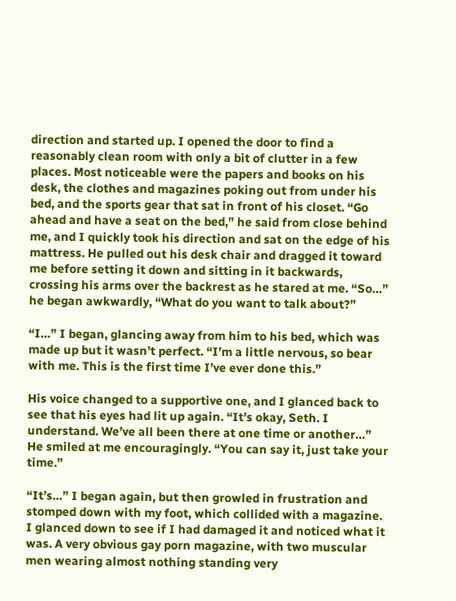direction and started up. I opened the door to find a reasonably clean room with only a bit of clutter in a few places. Most noticeable were the papers and books on his desk, the clothes and magazines poking out from under his bed, and the sports gear that sat in front of his closet. “Go ahead and have a seat on the bed,” he said from close behind me, and I quickly took his direction and sat on the edge of his mattress. He pulled out his desk chair and dragged it toward me before setting it down and sitting in it backwards, crossing his arms over the backrest as he stared at me. “So…” he began awkwardly, “What do you want to talk about?”

“I…” I began, glancing away from him to his bed, which was made up but it wasn’t perfect. “I’m a little nervous, so bear with me. This is the first time I’ve ever done this.”

His voice changed to a supportive one, and I glanced back to see that his eyes had lit up again. “It’s okay, Seth. I understand. We’ve all been there at one time or another…” He smiled at me encouragingly. “You can say it, just take your time.”

“It’s…” I began again, but then growled in frustration and stomped down with my foot, which collided with a magazine. I glanced down to see if I had damaged it and noticed what it was. A very obvious gay porn magazine, with two muscular men wearing almost nothing standing very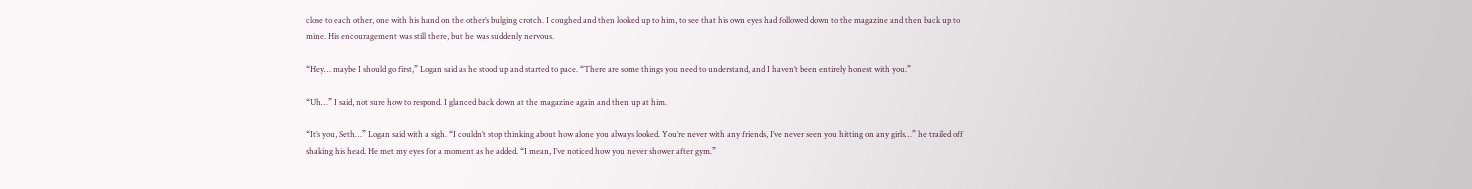close to each other, one with his hand on the other’s bulging crotch. I coughed and then looked up to him, to see that his own eyes had followed down to the magazine and then back up to mine. His encouragement was still there, but he was suddenly nervous.

“Hey… maybe I should go first,” Logan said as he stood up and started to pace. “There are some things you need to understand, and I haven’t been entirely honest with you.”

“Uh…” I said, not sure how to respond. I glanced back down at the magazine again and then up at him.

“It’s you, Seth…” Logan said with a sigh. “I couldn’t stop thinking about how alone you always looked. You’re never with any friends, I’ve never seen you hitting on any girls…” he trailed off shaking his head. He met my eyes for a moment as he added. “I mean, I’ve noticed how you never shower after gym.”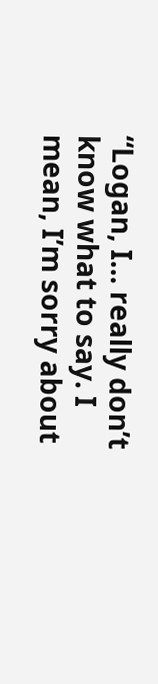“Logan, I… really don’t know what to say. I mean, I’m sorry about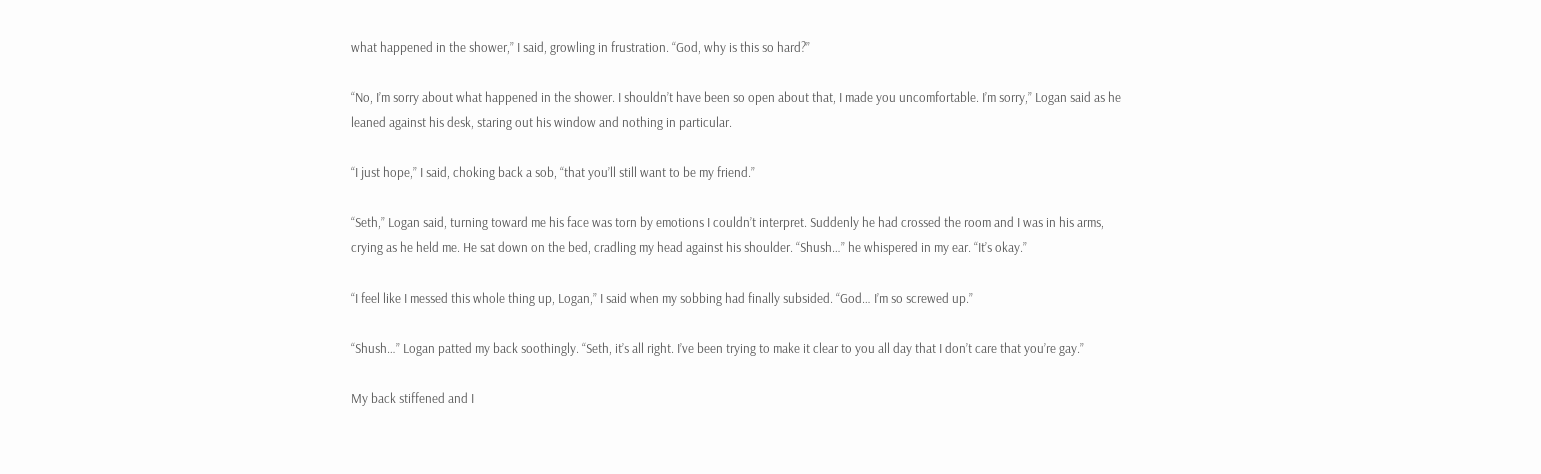what happened in the shower,” I said, growling in frustration. “God, why is this so hard?”

“No, I’m sorry about what happened in the shower. I shouldn’t have been so open about that, I made you uncomfortable. I’m sorry,” Logan said as he leaned against his desk, staring out his window and nothing in particular.

“I just hope,” I said, choking back a sob, “that you’ll still want to be my friend.”

“Seth,” Logan said, turning toward me his face was torn by emotions I couldn’t interpret. Suddenly he had crossed the room and I was in his arms, crying as he held me. He sat down on the bed, cradling my head against his shoulder. “Shush…” he whispered in my ear. “It’s okay.”

“I feel like I messed this whole thing up, Logan,” I said when my sobbing had finally subsided. “God… I’m so screwed up.”

“Shush…” Logan patted my back soothingly. “Seth, it’s all right. I’ve been trying to make it clear to you all day that I don’t care that you’re gay.”

My back stiffened and I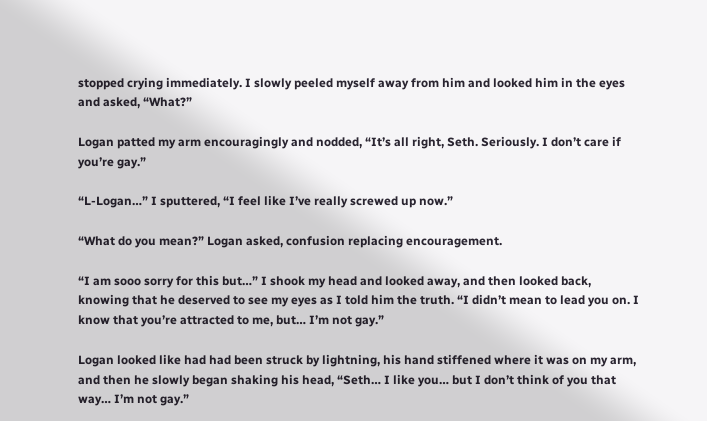stopped crying immediately. I slowly peeled myself away from him and looked him in the eyes and asked, “What?”

Logan patted my arm encouragingly and nodded, “It’s all right, Seth. Seriously. I don’t care if you’re gay.”

“L-Logan…” I sputtered, “I feel like I’ve really screwed up now.”

“What do you mean?” Logan asked, confusion replacing encouragement.

“I am sooo sorry for this but…” I shook my head and looked away, and then looked back, knowing that he deserved to see my eyes as I told him the truth. “I didn’t mean to lead you on. I know that you’re attracted to me, but… I’m not gay.”

Logan looked like had had been struck by lightning, his hand stiffened where it was on my arm, and then he slowly began shaking his head, “Seth… I like you… but I don’t think of you that way… I’m not gay.”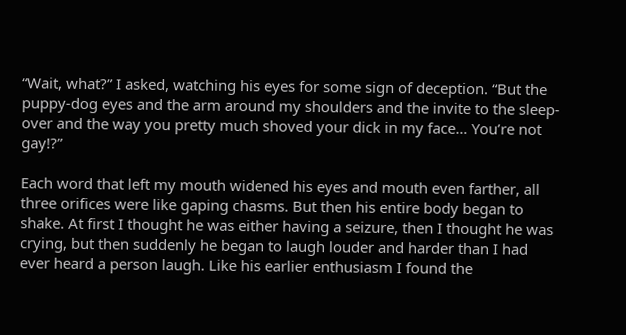“Wait, what?” I asked, watching his eyes for some sign of deception. “But the puppy-dog eyes and the arm around my shoulders and the invite to the sleep-over and the way you pretty much shoved your dick in my face… You’re not gay!?”

Each word that left my mouth widened his eyes and mouth even farther, all three orifices were like gaping chasms. But then his entire body began to shake. At first I thought he was either having a seizure, then I thought he was crying, but then suddenly he began to laugh louder and harder than I had ever heard a person laugh. Like his earlier enthusiasm I found the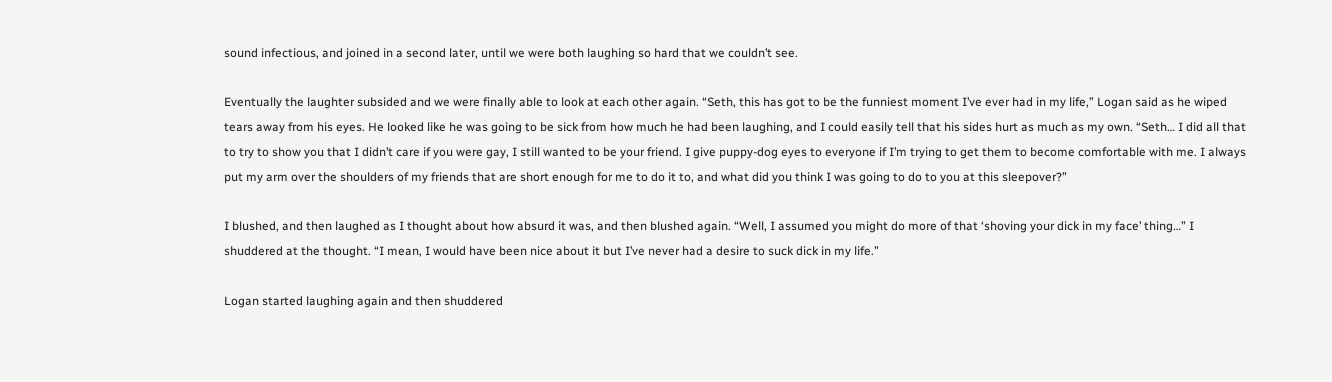sound infectious, and joined in a second later, until we were both laughing so hard that we couldn’t see.

Eventually the laughter subsided and we were finally able to look at each other again. “Seth, this has got to be the funniest moment I’ve ever had in my life,” Logan said as he wiped tears away from his eyes. He looked like he was going to be sick from how much he had been laughing, and I could easily tell that his sides hurt as much as my own. “Seth… I did all that to try to show you that I didn’t care if you were gay, I still wanted to be your friend. I give puppy-dog eyes to everyone if I’m trying to get them to become comfortable with me. I always put my arm over the shoulders of my friends that are short enough for me to do it to, and what did you think I was going to do to you at this sleepover?”

I blushed, and then laughed as I thought about how absurd it was, and then blushed again. “Well, I assumed you might do more of that ‘shoving your dick in my face’ thing…” I shuddered at the thought. “I mean, I would have been nice about it but I’ve never had a desire to suck dick in my life.”

Logan started laughing again and then shuddered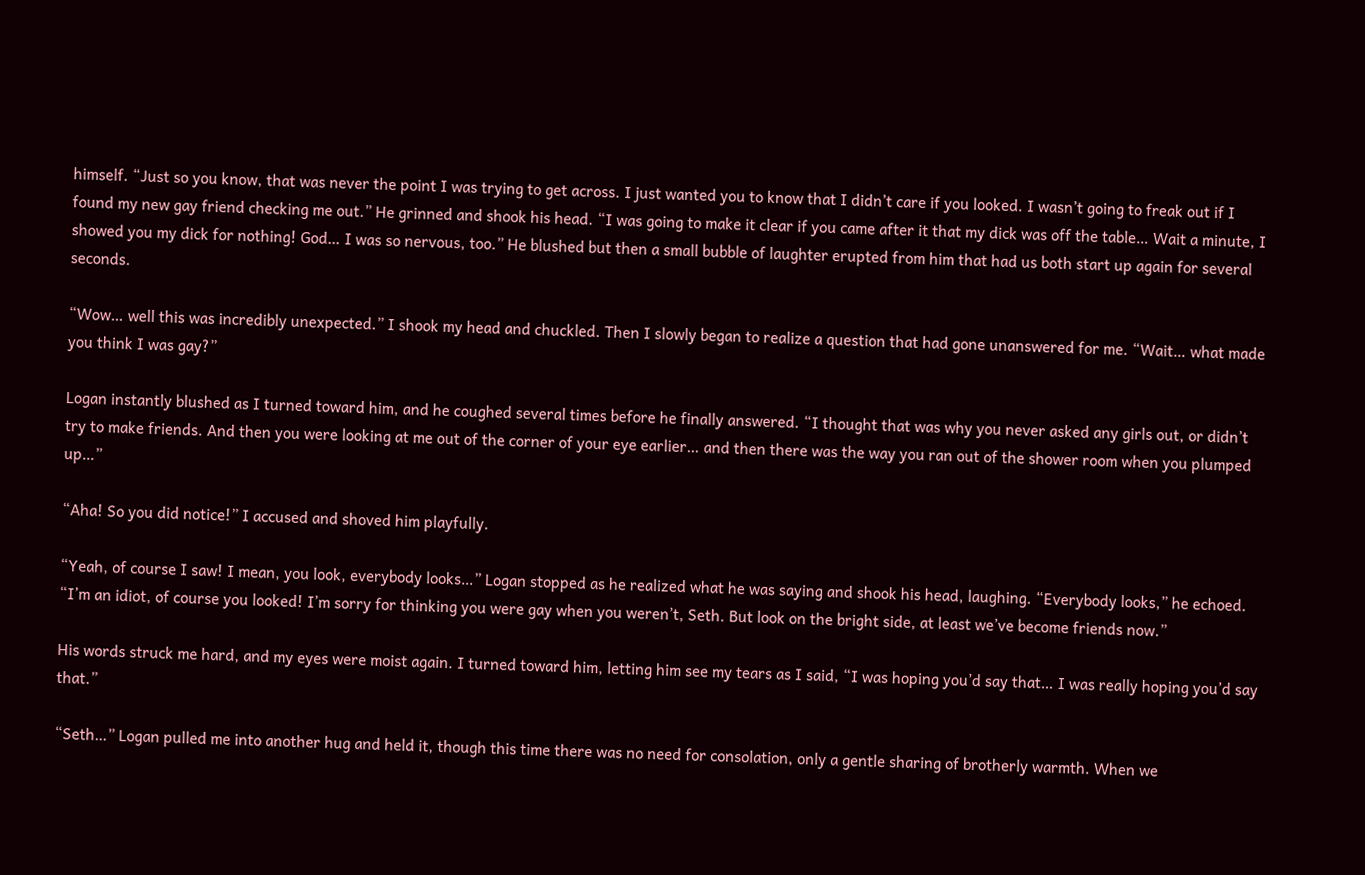himself. “Just so you know, that was never the point I was trying to get across. I just wanted you to know that I didn’t care if you looked. I wasn’t going to freak out if I found my new gay friend checking me out.” He grinned and shook his head. “I was going to make it clear if you came after it that my dick was off the table… Wait a minute, I showed you my dick for nothing! God… I was so nervous, too.” He blushed but then a small bubble of laughter erupted from him that had us both start up again for several seconds.

“Wow… well this was incredibly unexpected.” I shook my head and chuckled. Then I slowly began to realize a question that had gone unanswered for me. “Wait… what made you think I was gay?”

Logan instantly blushed as I turned toward him, and he coughed several times before he finally answered. “I thought that was why you never asked any girls out, or didn’t try to make friends. And then you were looking at me out of the corner of your eye earlier… and then there was the way you ran out of the shower room when you plumped up…”

“Aha! So you did notice!” I accused and shoved him playfully.

“Yeah, of course I saw! I mean, you look, everybody looks…” Logan stopped as he realized what he was saying and shook his head, laughing. “Everybody looks,” he echoed. “I’m an idiot, of course you looked! I’m sorry for thinking you were gay when you weren’t, Seth. But look on the bright side, at least we’ve become friends now.”

His words struck me hard, and my eyes were moist again. I turned toward him, letting him see my tears as I said, “I was hoping you’d say that… I was really hoping you’d say that.”

“Seth…” Logan pulled me into another hug and held it, though this time there was no need for consolation, only a gentle sharing of brotherly warmth. When we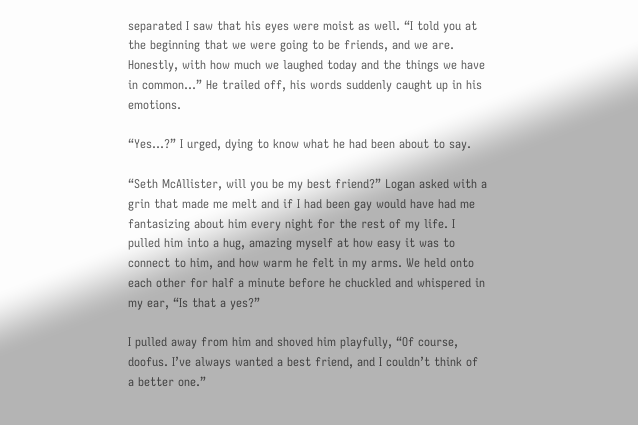separated I saw that his eyes were moist as well. “I told you at the beginning that we were going to be friends, and we are. Honestly, with how much we laughed today and the things we have in common…” He trailed off, his words suddenly caught up in his emotions.

“Yes…?” I urged, dying to know what he had been about to say.

“Seth McAllister, will you be my best friend?” Logan asked with a grin that made me melt and if I had been gay would have had me fantasizing about him every night for the rest of my life. I pulled him into a hug, amazing myself at how easy it was to connect to him, and how warm he felt in my arms. We held onto each other for half a minute before he chuckled and whispered in my ear, “Is that a yes?”

I pulled away from him and shoved him playfully, “Of course, doofus. I’ve always wanted a best friend, and I couldn’t think of a better one.”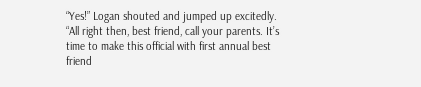“Yes!” Logan shouted and jumped up excitedly. “All right then, best friend, call your parents. It’s time to make this official with first annual best friend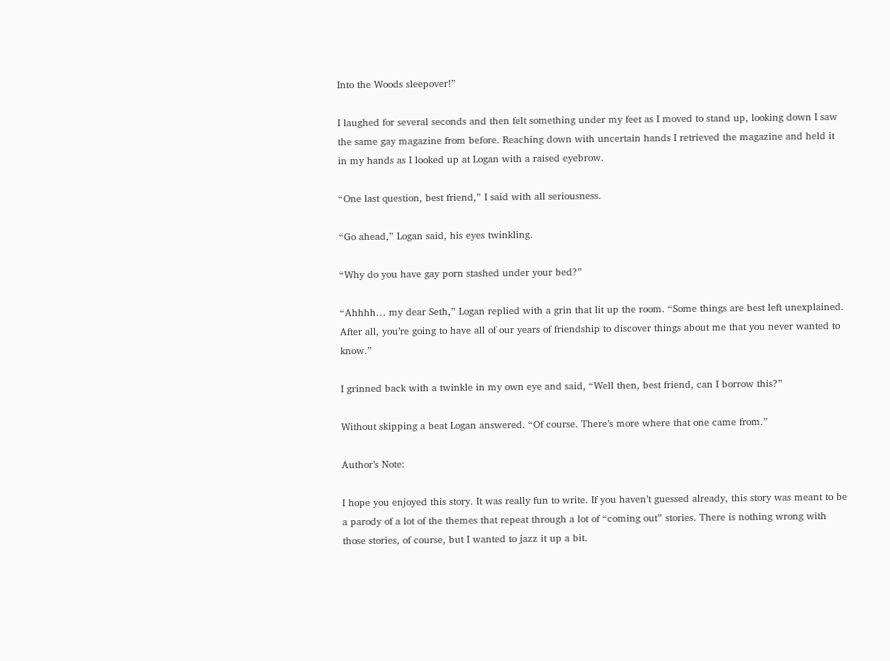Into the Woods sleepover!”

I laughed for several seconds and then felt something under my feet as I moved to stand up, looking down I saw the same gay magazine from before. Reaching down with uncertain hands I retrieved the magazine and held it in my hands as I looked up at Logan with a raised eyebrow.

“One last question, best friend,” I said with all seriousness.

“Go ahead,” Logan said, his eyes twinkling.

“Why do you have gay porn stashed under your bed?”

“Ahhhh… my dear Seth,” Logan replied with a grin that lit up the room. “Some things are best left unexplained. After all, you’re going to have all of our years of friendship to discover things about me that you never wanted to know.”

I grinned back with a twinkle in my own eye and said, “Well then, best friend, can I borrow this?”

Without skipping a beat Logan answered. “Of course. There’s more where that one came from.”

Author’s Note:

I hope you enjoyed this story. It was really fun to write. If you haven’t guessed already, this story was meant to be a parody of a lot of the themes that repeat through a lot of “coming out” stories. There is nothing wrong with those stories, of course, but I wanted to jazz it up a bit.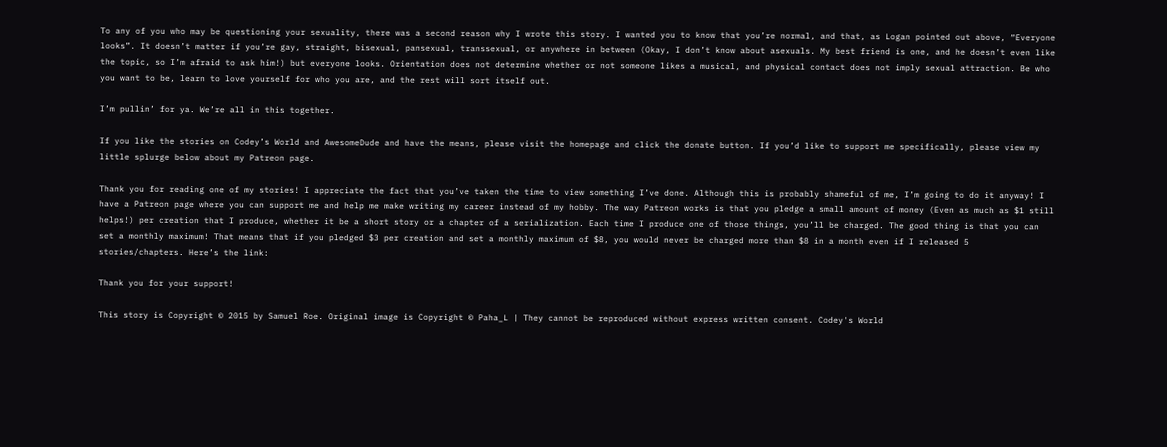To any of you who may be questioning your sexuality, there was a second reason why I wrote this story. I wanted you to know that you’re normal, and that, as Logan pointed out above, “Everyone looks”. It doesn’t matter if you’re gay, straight, bisexual, pansexual, transsexual, or anywhere in between (Okay, I don’t know about asexuals. My best friend is one, and he doesn’t even like the topic, so I’m afraid to ask him!) but everyone looks. Orientation does not determine whether or not someone likes a musical, and physical contact does not imply sexual attraction. Be who you want to be, learn to love yourself for who you are, and the rest will sort itself out.

I’m pullin’ for ya. We’re all in this together.

If you like the stories on Codey’s World and AwesomeDude and have the means, please visit the homepage and click the donate button. If you’d like to support me specifically, please view my little splurge below about my Patreon page.

Thank you for reading one of my stories! I appreciate the fact that you’ve taken the time to view something I’ve done. Although this is probably shameful of me, I’m going to do it anyway! I have a Patreon page where you can support me and help me make writing my career instead of my hobby. The way Patreon works is that you pledge a small amount of money (Even as much as $1 still helps!) per creation that I produce, whether it be a short story or a chapter of a serialization. Each time I produce one of those things, you’ll be charged. The good thing is that you can set a monthly maximum! That means that if you pledged $3 per creation and set a monthly maximum of $8, you would never be charged more than $8 in a month even if I released 5 stories/chapters. Here’s the link:

Thank you for your support!

This story is Copyright © 2015 by Samuel Roe. Original image is Copyright © Paha_L | They cannot be reproduced without express written consent. Codey's World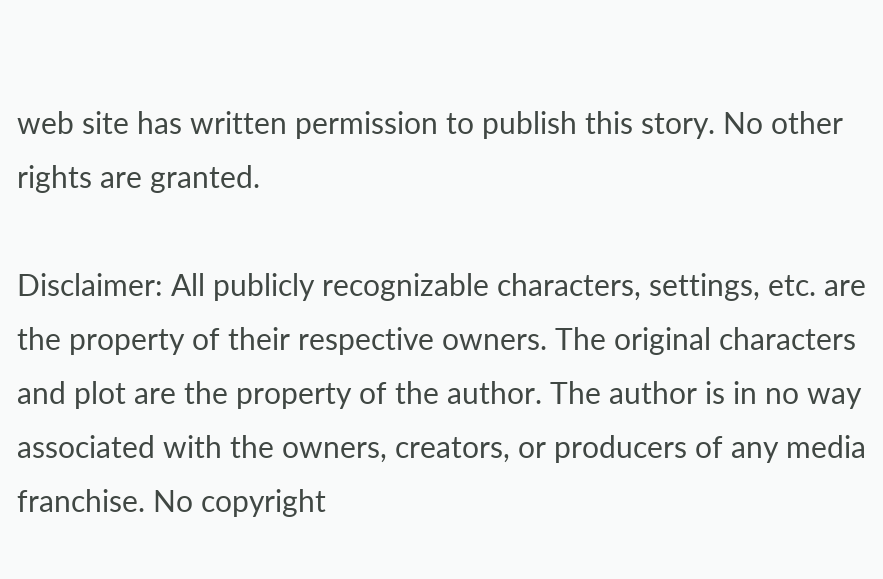web site has written permission to publish this story. No other rights are granted.

Disclaimer: All publicly recognizable characters, settings, etc. are the property of their respective owners. The original characters and plot are the property of the author. The author is in no way associated with the owners, creators, or producers of any media franchise. No copyright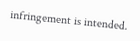infringement is intended.